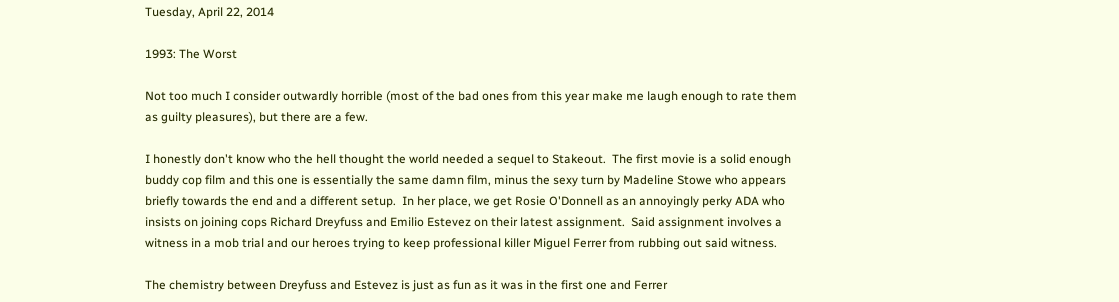Tuesday, April 22, 2014

1993: The Worst

Not too much I consider outwardly horrible (most of the bad ones from this year make me laugh enough to rate them as guilty pleasures), but there are a few.

I honestly don't know who the hell thought the world needed a sequel to Stakeout.  The first movie is a solid enough buddy cop film and this one is essentially the same damn film, minus the sexy turn by Madeline Stowe who appears briefly towards the end and a different setup.  In her place, we get Rosie O'Donnell as an annoyingly perky ADA who insists on joining cops Richard Dreyfuss and Emilio Estevez on their latest assignment.  Said assignment involves a witness in a mob trial and our heroes trying to keep professional killer Miguel Ferrer from rubbing out said witness.

The chemistry between Dreyfuss and Estevez is just as fun as it was in the first one and Ferrer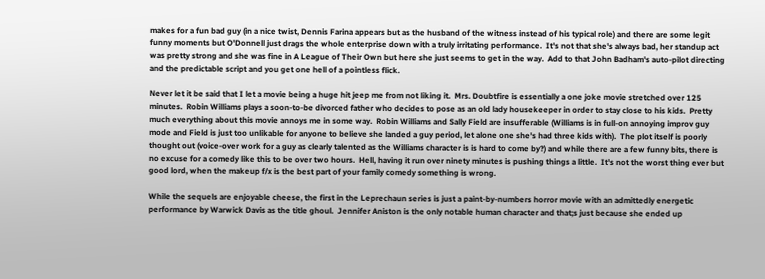makes for a fun bad guy (in a nice twist, Dennis Farina appears but as the husband of the witness instead of his typical role) and there are some legit funny moments but O'Donnell just drags the whole enterprise down with a truly irritating performance.  It's not that she's always bad, her standup act was pretty strong and she was fine in A League of Their Own but here she just seems to get in the way.  Add to that John Badham's auto-pilot directing and the predictable script and you get one hell of a pointless flick.

Never let it be said that I let a movie being a huge hit jeep me from not liking it.  Mrs. Doubtfire is essentially a one joke movie stretched over 125 minutes.  Robin Williams plays a soon-to-be divorced father who decides to pose as an old lady housekeeper in order to stay close to his kids.  Pretty much everything about this movie annoys me in some way.  Robin Williams and Sally Field are insufferable (Williams is in full-on annoying improv guy mode and Field is just too unlikable for anyone to believe she landed a guy period, let alone one she's had three kids with).  The plot itself is poorly thought out (voice-over work for a guy as clearly talented as the Williams character is is hard to come by?) and while there are a few funny bits, there is no excuse for a comedy like this to be over two hours.  Hell, having it run over ninety minutes is pushing things a little.  It's not the worst thing ever but good lord, when the makeup f/x is the best part of your family comedy something is wrong.

While the sequels are enjoyable cheese, the first in the Leprechaun series is just a paint-by-numbers horror movie with an admittedly energetic performance by Warwick Davis as the title ghoul.  Jennifer Aniston is the only notable human character and that;s just because she ended up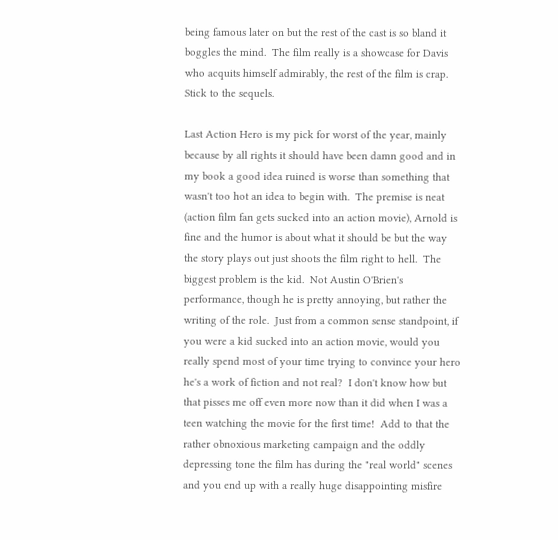being famous later on but the rest of the cast is so bland it boggles the mind.  The film really is a showcase for Davis who acquits himself admirably, the rest of the film is crap.  Stick to the sequels.

Last Action Hero is my pick for worst of the year, mainly because by all rights it should have been damn good and in my book a good idea ruined is worse than something that wasn't too hot an idea to begin with.  The premise is neat (action film fan gets sucked into an action movie), Arnold is fine and the humor is about what it should be but the way the story plays out just shoots the film right to hell.  The biggest problem is the kid.  Not Austin O'Brien's performance, though he is pretty annoying, but rather the writing of the role.  Just from a common sense standpoint, if you were a kid sucked into an action movie, would you really spend most of your time trying to convince your hero he's a work of fiction and not real?  I don't know how but that pisses me off even more now than it did when I was a teen watching the movie for the first time!  Add to that the rather obnoxious marketing campaign and the oddly depressing tone the film has during the "real world" scenes and you end up with a really huge disappointing misfire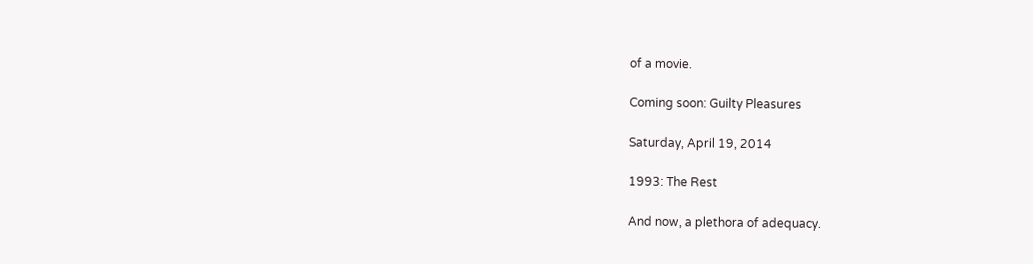of a movie.

Coming soon: Guilty Pleasures

Saturday, April 19, 2014

1993: The Rest

And now, a plethora of adequacy.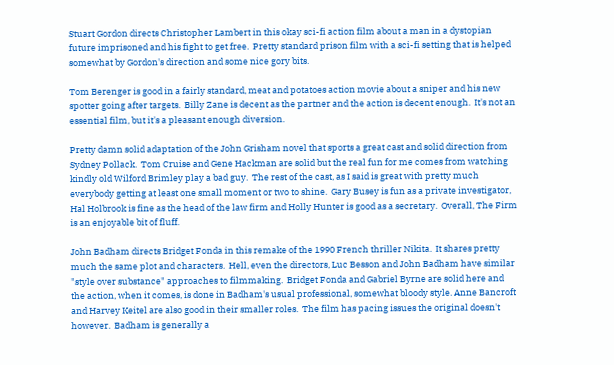Stuart Gordon directs Christopher Lambert in this okay sci-fi action film about a man in a dystopian future imprisoned and his fight to get free.  Pretty standard prison film with a sci-fi setting that is helped somewhat by Gordon's direction and some nice gory bits.

Tom Berenger is good in a fairly standard, meat and potatoes action movie about a sniper and his new spotter going after targets.  Billy Zane is decent as the partner and the action is decent enough.  It's not an essential film, but it's a pleasant enough diversion.

Pretty damn solid adaptation of the John Grisham novel that sports a great cast and solid direction from Sydney Pollack.  Tom Cruise and Gene Hackman are solid but the real fun for me comes from watching kindly old Wilford Brimley play a bad guy.  The rest of the cast, as I said is great with pretty much everybody getting at least one small moment or two to shine.  Gary Busey is fun as a private investigator, Hal Holbrook is fine as the head of the law firm and Holly Hunter is good as a secretary.  Overall, The Firm is an enjoyable bit of fluff.

John Badham directs Bridget Fonda in this remake of the 1990 French thriller Nikita.  It shares pretty much the same plot and characters.  Hell, even the directors, Luc Besson and John Badham have similar "style over substance" approaches to filmmaking.  Bridget Fonda and Gabriel Byrne are solid here and the action, when it comes, is done in Badham's usual professional, somewhat bloody style. Anne Bancroft and Harvey Keitel are also good in their smaller roles.  The film has pacing issues the original doesn't however.  Badham is generally a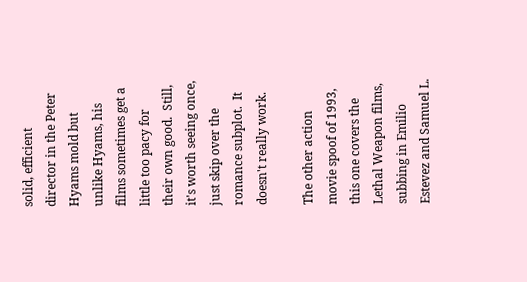solid, efficient director in the Peter Hyams mold but unlike Hyams, his films sometimes get a little too pacy for their own good.  Still, it's worth seeing once, just skip over the romance subplot.  It doesn't really work.

The other action movie spoof of 1993, this one covers the Lethal Weapon films, subbing in Emilio Estevez and Samuel L.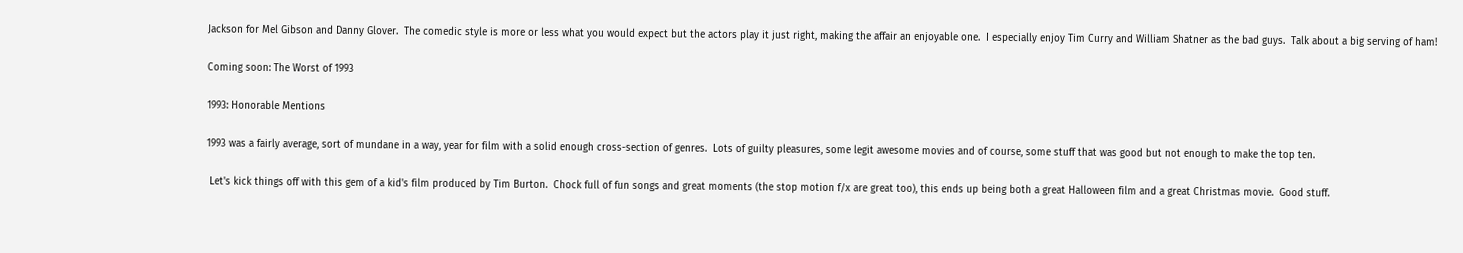Jackson for Mel Gibson and Danny Glover.  The comedic style is more or less what you would expect but the actors play it just right, making the affair an enjoyable one.  I especially enjoy Tim Curry and William Shatner as the bad guys.  Talk about a big serving of ham!

Coming soon: The Worst of 1993

1993: Honorable Mentions

1993 was a fairly average, sort of mundane in a way, year for film with a solid enough cross-section of genres.  Lots of guilty pleasures, some legit awesome movies and of course, some stuff that was good but not enough to make the top ten.

 Let's kick things off with this gem of a kid's film produced by Tim Burton.  Chock full of fun songs and great moments (the stop motion f/x are great too), this ends up being both a great Halloween film and a great Christmas movie.  Good stuff.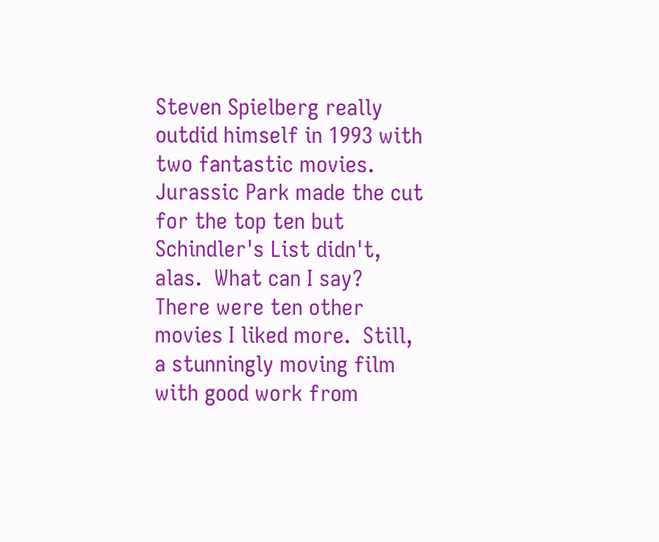Steven Spielberg really outdid himself in 1993 with two fantastic movies.  Jurassic Park made the cut for the top ten but Schindler's List didn't, alas.  What can I say?  There were ten other movies I liked more.  Still, a stunningly moving film with good work from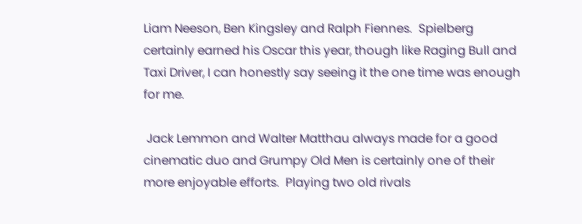Liam Neeson, Ben Kingsley and Ralph Fiennes.  Spielberg certainly earned his Oscar this year, though like Raging Bull and Taxi Driver, I can honestly say seeing it the one time was enough for me.

 Jack Lemmon and Walter Matthau always made for a good cinematic duo and Grumpy Old Men is certainly one of their more enjoyable efforts.  Playing two old rivals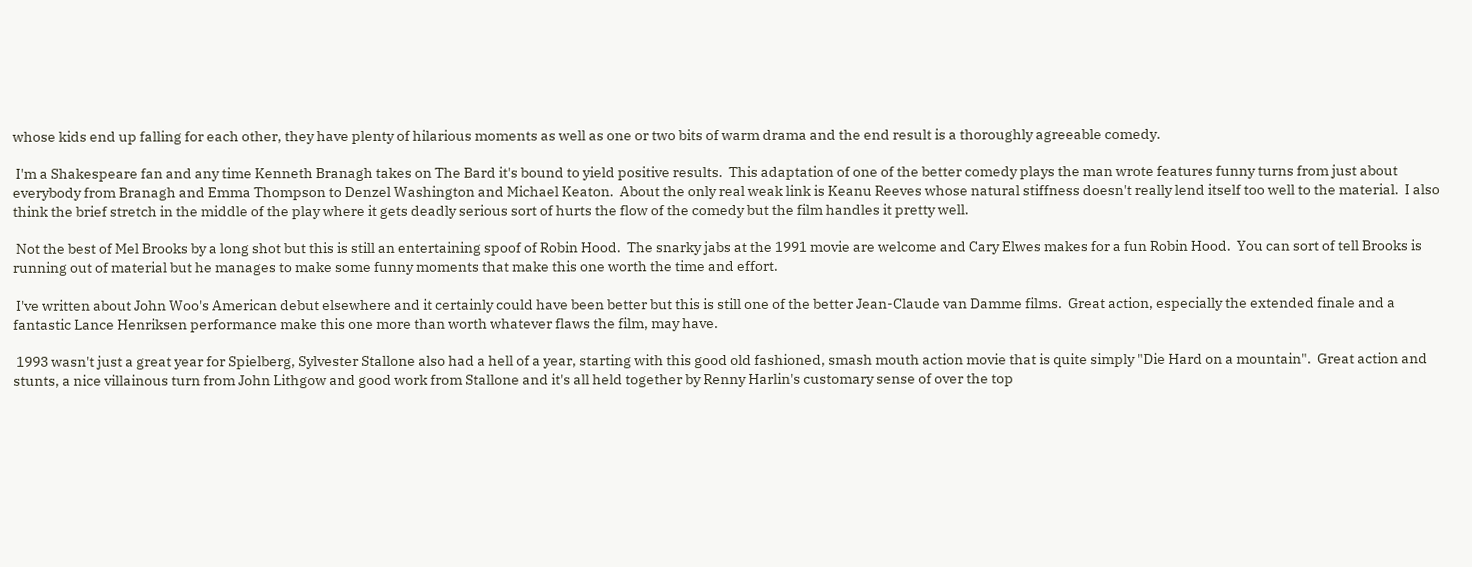whose kids end up falling for each other, they have plenty of hilarious moments as well as one or two bits of warm drama and the end result is a thoroughly agreeable comedy.

 I'm a Shakespeare fan and any time Kenneth Branagh takes on The Bard it's bound to yield positive results.  This adaptation of one of the better comedy plays the man wrote features funny turns from just about everybody from Branagh and Emma Thompson to Denzel Washington and Michael Keaton.  About the only real weak link is Keanu Reeves whose natural stiffness doesn't really lend itself too well to the material.  I also think the brief stretch in the middle of the play where it gets deadly serious sort of hurts the flow of the comedy but the film handles it pretty well.

 Not the best of Mel Brooks by a long shot but this is still an entertaining spoof of Robin Hood.  The snarky jabs at the 1991 movie are welcome and Cary Elwes makes for a fun Robin Hood.  You can sort of tell Brooks is running out of material but he manages to make some funny moments that make this one worth the time and effort.

 I've written about John Woo's American debut elsewhere and it certainly could have been better but this is still one of the better Jean-Claude van Damme films.  Great action, especially the extended finale and a fantastic Lance Henriksen performance make this one more than worth whatever flaws the film, may have.

 1993 wasn't just a great year for Spielberg, Sylvester Stallone also had a hell of a year, starting with this good old fashioned, smash mouth action movie that is quite simply "Die Hard on a mountain".  Great action and stunts, a nice villainous turn from John Lithgow and good work from Stallone and it's all held together by Renny Harlin's customary sense of over the top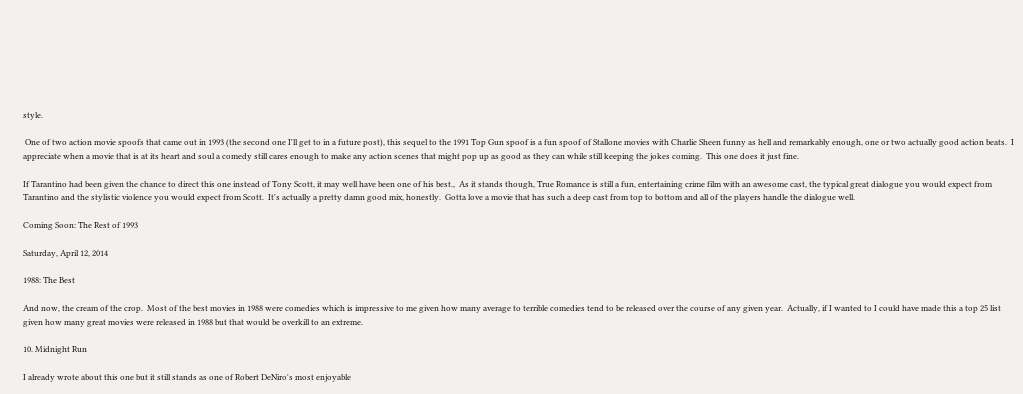style.

 One of two action movie spoofs that came out in 1993 (the second one I'll get to in a future post), this sequel to the 1991 Top Gun spoof is a fun spoof of Stallone movies with Charlie Sheen funny as hell and remarkably enough, one or two actually good action beats.  I appreciate when a movie that is at its heart and soul a comedy still cares enough to make any action scenes that might pop up as good as they can while still keeping the jokes coming.  This one does it just fine.

If Tarantino had been given the chance to direct this one instead of Tony Scott, it may well have been one of his best.,  As it stands though, True Romance is still a fun, entertaining crime film with an awesome cast, the typical great dialogue you would expect from Tarantino and the stylistic violence you would expect from Scott.  It's actually a pretty damn good mix, honestly.  Gotta love a movie that has such a deep cast from top to bottom and all of the players handle the dialogue well.

Coming Soon: The Rest of 1993

Saturday, April 12, 2014

1988: The Best

And now, the cream of the crop.  Most of the best movies in 1988 were comedies which is impressive to me given how many average to terrible comedies tend to be released over the course of any given year.  Actually, if I wanted to I could have made this a top 25 list given how many great movies were released in 1988 but that would be overkill to an extreme.

10. Midnight Run

I already wrote about this one but it still stands as one of Robert DeNiro's most enjoyable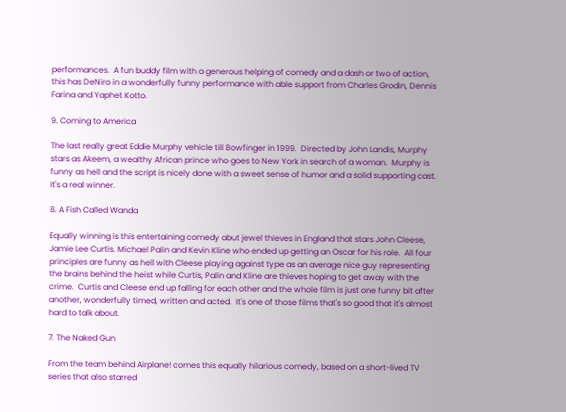performances.  A fun buddy film with a generous helping of comedy and a dash or two of action, this has DeNiro in a wonderfully funny performance with able support from Charles Grodin, Dennis Farina and Yaphet Kotto.

9. Coming to America

The last really great Eddie Murphy vehicle till Bowfinger in 1999.  Directed by John Landis, Murphy stars as Akeem, a wealthy African prince who goes to New York in search of a woman.  Murphy is funny as hell and the script is nicely done with a sweet sense of humor and a solid supporting cast.  It's a real winner.

8. A Fish Called Wanda

Equally winning is this entertaining comedy abut jewel thieves in England that stars John Cleese, Jamie Lee Curtis. Michael Palin and Kevin Kline who ended up getting an Oscar for his role.  All four principles are funny as hell with Cleese playing against type as an average nice guy representing the brains behind the heist while Curtis, Palin and Kline are thieves hoping to get away with the crime.  Curtis and Cleese end up falling for each other and the whole film is just one funny bit after another, wonderfully timed, written and acted.  It's one of those films that's so good that it's almost hard to talk about.

7. The Naked Gun

From the team behind Airplane! comes this equally hilarious comedy, based on a short-lived TV series that also starred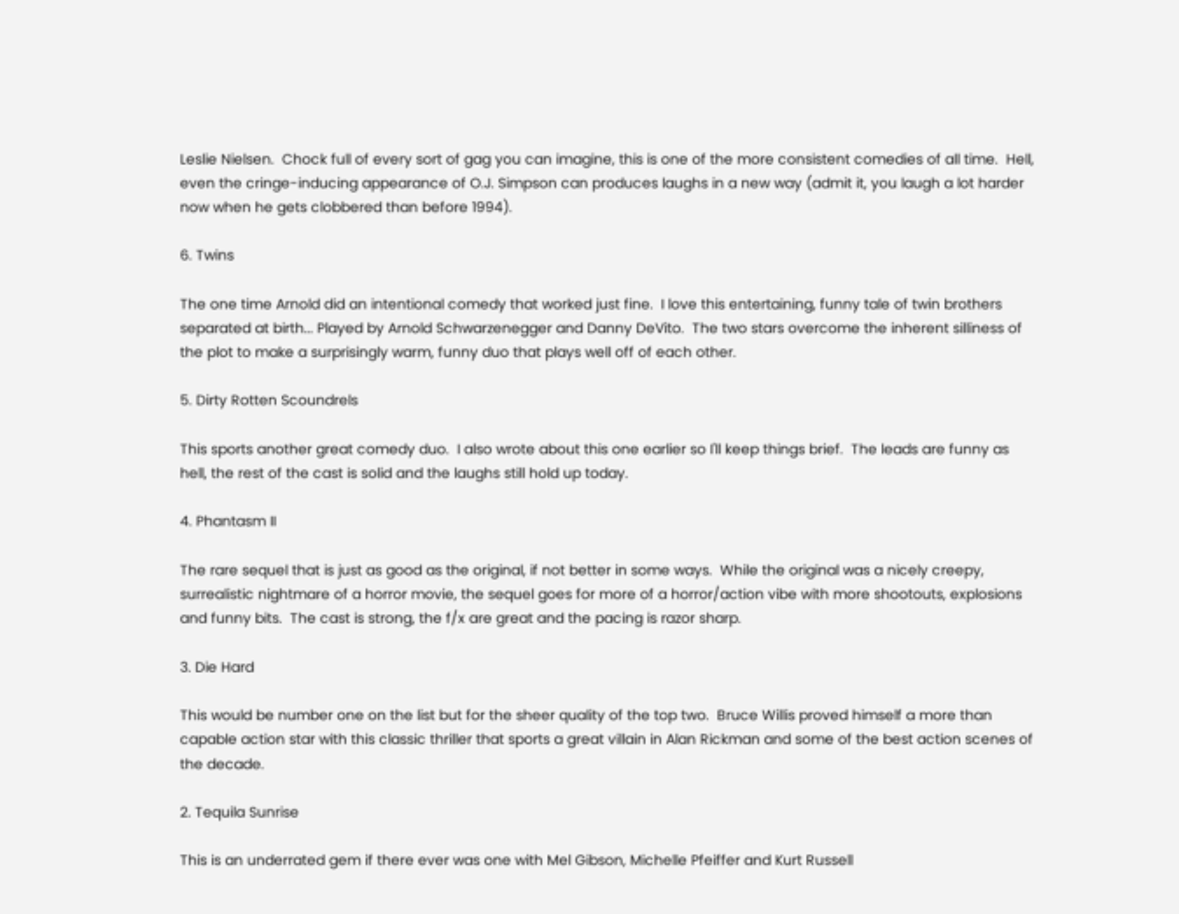Leslie Nielsen.  Chock full of every sort of gag you can imagine, this is one of the more consistent comedies of all time.  Hell, even the cringe-inducing appearance of O.J. Simpson can produces laughs in a new way (admit it, you laugh a lot harder now when he gets clobbered than before 1994).

6. Twins

The one time Arnold did an intentional comedy that worked just fine.  I love this entertaining, funny tale of twin brothers separated at birth... Played by Arnold Schwarzenegger and Danny DeVito.  The two stars overcome the inherent silliness of the plot to make a surprisingly warm, funny duo that plays well off of each other.

5. Dirty Rotten Scoundrels

This sports another great comedy duo.  I also wrote about this one earlier so I'll keep things brief.  The leads are funny as hell, the rest of the cast is solid and the laughs still hold up today.

4. Phantasm II

The rare sequel that is just as good as the original, if not better in some ways.  While the original was a nicely creepy, surrealistic nightmare of a horror movie, the sequel goes for more of a horror/action vibe with more shootouts, explosions and funny bits.  The cast is strong, the f/x are great and the pacing is razor sharp.

3. Die Hard

This would be number one on the list but for the sheer quality of the top two.  Bruce Willis proved himself a more than capable action star with this classic thriller that sports a great villain in Alan Rickman and some of the best action scenes of the decade.

2. Tequila Sunrise

This is an underrated gem if there ever was one with Mel Gibson, Michelle Pfeiffer and Kurt Russell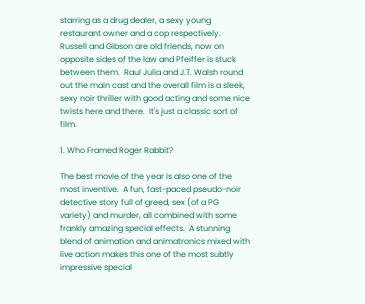starring as a drug dealer, a sexy young restaurant owner and a cop respectively.  Russell and Gibson are old friends, now on opposite sides of the law and Pfeiffer is stuck between them.  Raul Julia and J.T. Walsh round out the main cast and the overall film is a sleek, sexy noir thriller with good acting and some nice twists here and there.  It's just a classic sort of film.

1. Who Framed Roger Rabbit?

The best movie of the year is also one of the most inventive.  A fun, fast-paced pseudo-noir detective story full of greed, sex (of a PG variety) and murder, all combined with some frankly amazing special effects.  A stunning blend of animation and animatronics mixed with live action makes this one of the most subtly impressive special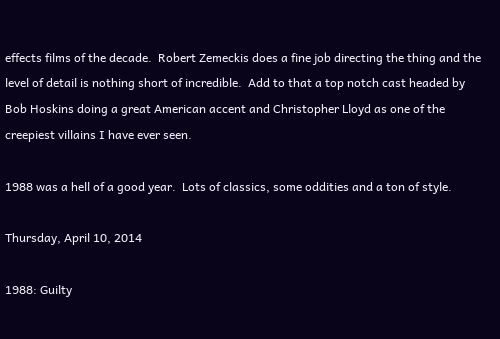effects films of the decade.  Robert Zemeckis does a fine job directing the thing and the level of detail is nothing short of incredible.  Add to that a top notch cast headed by Bob Hoskins doing a great American accent and Christopher Lloyd as one of the creepiest villains I have ever seen.

1988 was a hell of a good year.  Lots of classics, some oddities and a ton of style.

Thursday, April 10, 2014

1988: Guilty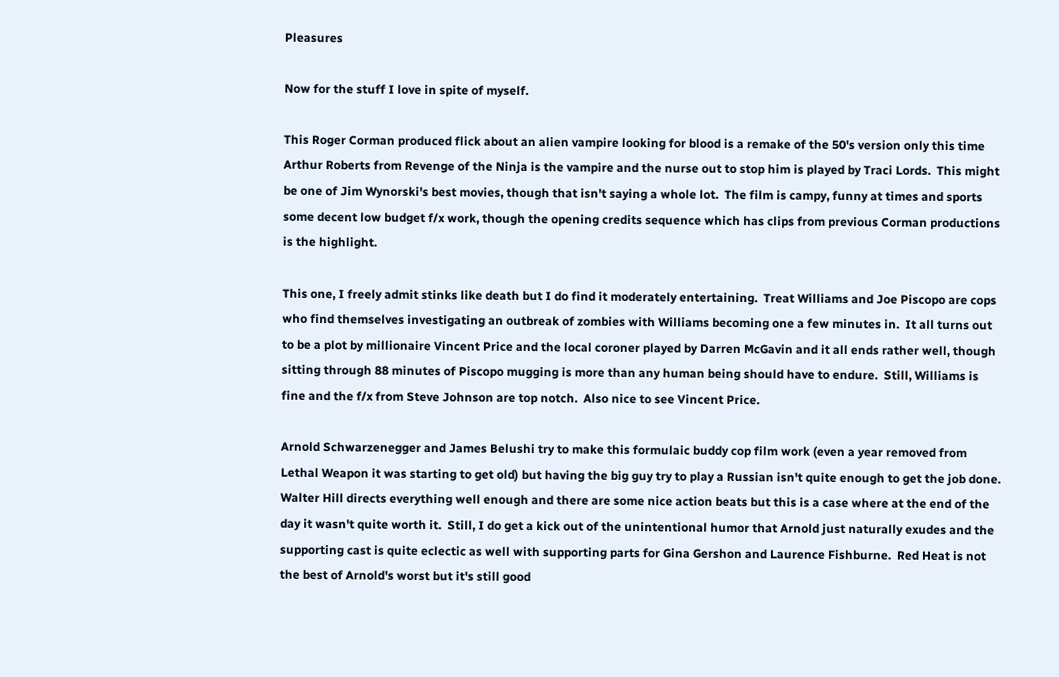Pleasures

Now for the stuff I love in spite of myself.

This Roger Corman produced flick about an alien vampire looking for blood is a remake of the 50's version only this time Arthur Roberts from Revenge of the Ninja is the vampire and the nurse out to stop him is played by Traci Lords.  This might be one of Jim Wynorski's best movies, though that isn't saying a whole lot.  The film is campy, funny at times and sports some decent low budget f/x work, though the opening credits sequence which has clips from previous Corman productions is the highlight.

This one, I freely admit stinks like death but I do find it moderately entertaining.  Treat Williams and Joe Piscopo are cops who find themselves investigating an outbreak of zombies with Williams becoming one a few minutes in.  It all turns out to be a plot by millionaire Vincent Price and the local coroner played by Darren McGavin and it all ends rather well, though sitting through 88 minutes of Piscopo mugging is more than any human being should have to endure.  Still, Williams is fine and the f/x from Steve Johnson are top notch.  Also nice to see Vincent Price.

Arnold Schwarzenegger and James Belushi try to make this formulaic buddy cop film work (even a year removed from Lethal Weapon it was starting to get old) but having the big guy try to play a Russian isn't quite enough to get the job done.  Walter Hill directs everything well enough and there are some nice action beats but this is a case where at the end of the day it wasn't quite worth it.  Still, I do get a kick out of the unintentional humor that Arnold just naturally exudes and the supporting cast is quite eclectic as well with supporting parts for Gina Gershon and Laurence Fishburne.  Red Heat is not the best of Arnold's worst but it's still good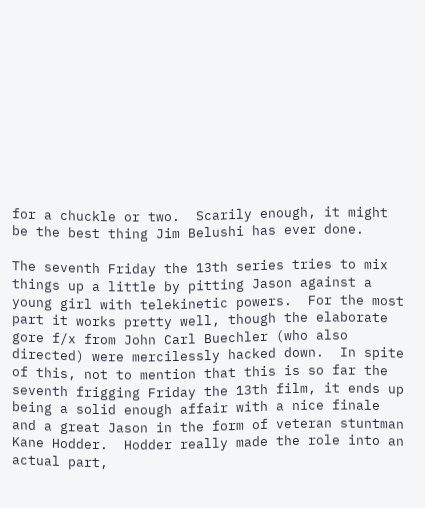for a chuckle or two.  Scarily enough, it might be the best thing Jim Belushi has ever done.

The seventh Friday the 13th series tries to mix things up a little by pitting Jason against a young girl with telekinetic powers.  For the most part it works pretty well, though the elaborate gore f/x from John Carl Buechler (who also directed) were mercilessly hacked down.  In spite of this, not to mention that this is so far the seventh frigging Friday the 13th film, it ends up being a solid enough affair with a nice finale and a great Jason in the form of veteran stuntman Kane Hodder.  Hodder really made the role into an actual part,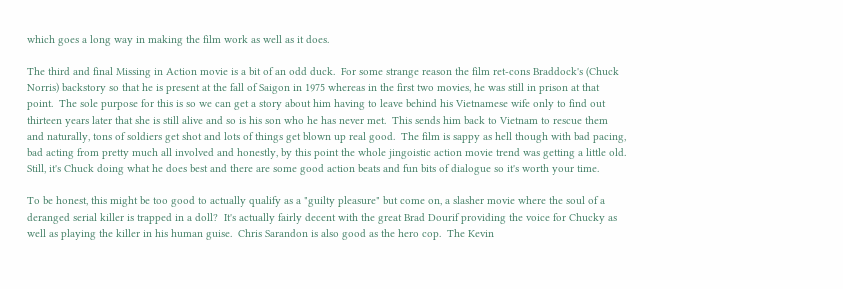which goes a long way in making the film work as well as it does.

The third and final Missing in Action movie is a bit of an odd duck.  For some strange reason the film ret-cons Braddock's (Chuck Norris) backstory so that he is present at the fall of Saigon in 1975 whereas in the first two movies, he was still in prison at that point.  The sole purpose for this is so we can get a story about him having to leave behind his Vietnamese wife only to find out thirteen years later that she is still alive and so is his son who he has never met.  This sends him back to Vietnam to rescue them and naturally, tons of soldiers get shot and lots of things get blown up real good.  The film is sappy as hell though with bad pacing, bad acting from pretty much all involved and honestly, by this point the whole jingoistic action movie trend was getting a little old.  Still, it's Chuck doing what he does best and there are some good action beats and fun bits of dialogue so it's worth your time.

To be honest, this might be too good to actually qualify as a "guilty pleasure" but come on, a slasher movie where the soul of a deranged serial killer is trapped in a doll?  It's actually fairly decent with the great Brad Dourif providing the voice for Chucky as well as playing the killer in his human guise.  Chris Sarandon is also good as the hero cop.  The Kevin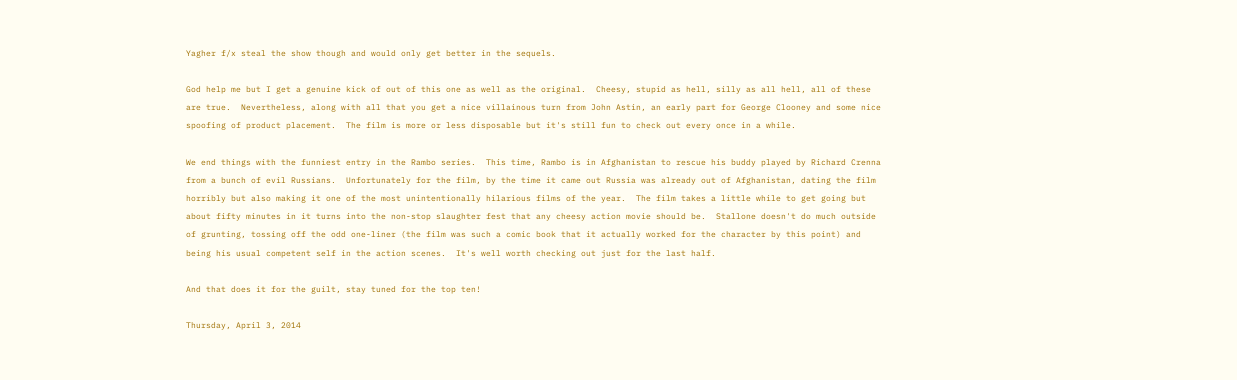Yagher f/x steal the show though and would only get better in the sequels.

God help me but I get a genuine kick of out of this one as well as the original.  Cheesy, stupid as hell, silly as all hell, all of these are true.  Nevertheless, along with all that you get a nice villainous turn from John Astin, an early part for George Clooney and some nice spoofing of product placement.  The film is more or less disposable but it's still fun to check out every once in a while.

We end things with the funniest entry in the Rambo series.  This time, Rambo is in Afghanistan to rescue his buddy played by Richard Crenna from a bunch of evil Russians.  Unfortunately for the film, by the time it came out Russia was already out of Afghanistan, dating the film horribly but also making it one of the most unintentionally hilarious films of the year.  The film takes a little while to get going but about fifty minutes in it turns into the non-stop slaughter fest that any cheesy action movie should be.  Stallone doesn't do much outside of grunting, tossing off the odd one-liner (the film was such a comic book that it actually worked for the character by this point) and being his usual competent self in the action scenes.  It's well worth checking out just for the last half.

And that does it for the guilt, stay tuned for the top ten!

Thursday, April 3, 2014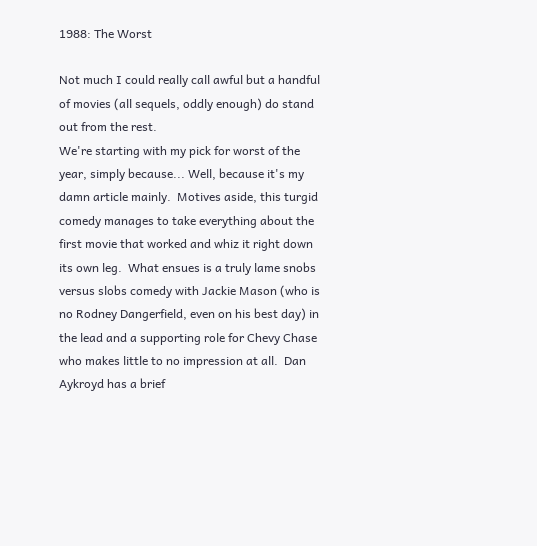1988: The Worst

Not much I could really call awful but a handful of movies (all sequels, oddly enough) do stand out from the rest.
We're starting with my pick for worst of the year, simply because... Well, because it's my damn article mainly.  Motives aside, this turgid comedy manages to take everything about the first movie that worked and whiz it right down its own leg.  What ensues is a truly lame snobs versus slobs comedy with Jackie Mason (who is no Rodney Dangerfield, even on his best day) in the lead and a supporting role for Chevy Chase who makes little to no impression at all.  Dan Aykroyd has a brief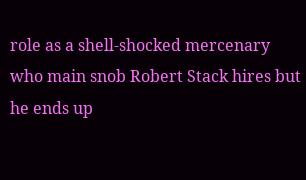role as a shell-shocked mercenary who main snob Robert Stack hires but he ends up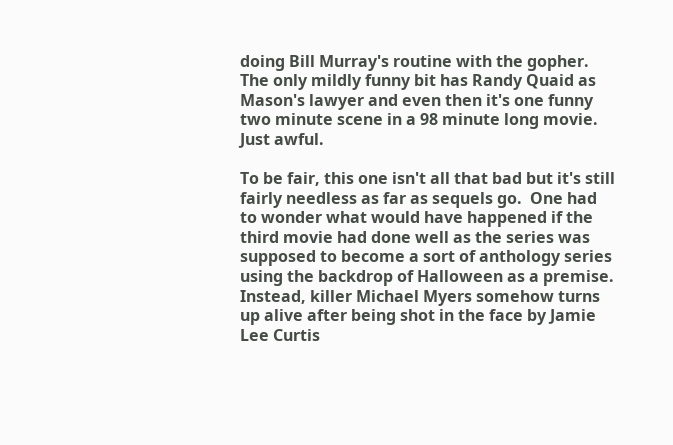doing Bill Murray's routine with the gopher.  The only mildly funny bit has Randy Quaid as Mason's lawyer and even then it's one funny two minute scene in a 98 minute long movie.  Just awful.

To be fair, this one isn't all that bad but it's still fairly needless as far as sequels go.  One had to wonder what would have happened if the third movie had done well as the series was supposed to become a sort of anthology series using the backdrop of Halloween as a premise.  Instead, killer Michael Myers somehow turns up alive after being shot in the face by Jamie Lee Curtis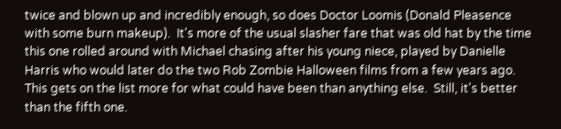twice and blown up and incredibly enough, so does Doctor Loomis (Donald Pleasence with some burn makeup).  It's more of the usual slasher fare that was old hat by the time this one rolled around with Michael chasing after his young niece, played by Danielle Harris who would later do the two Rob Zombie Halloween films from a few years ago.  This gets on the list more for what could have been than anything else.  Still, it's better than the fifth one.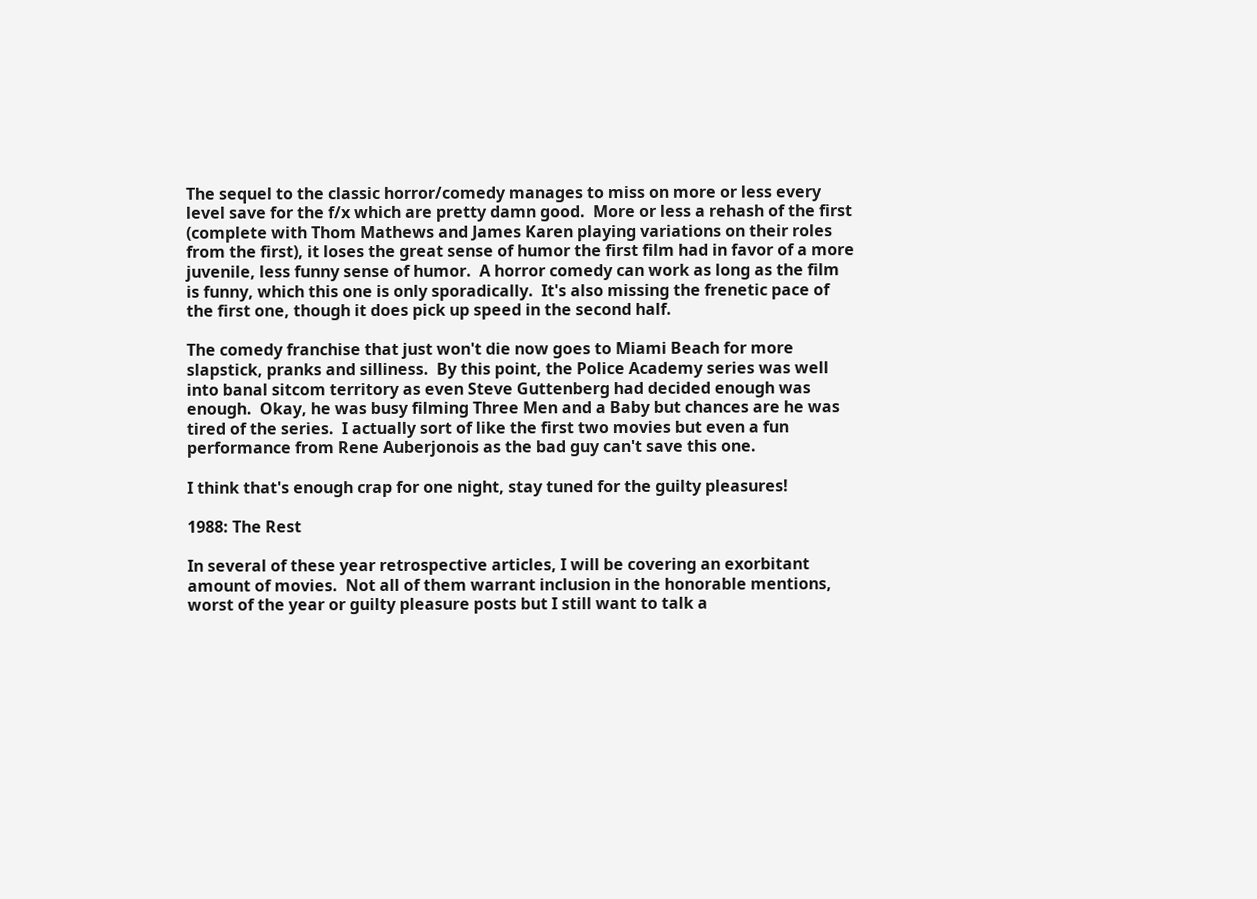The sequel to the classic horror/comedy manages to miss on more or less every level save for the f/x which are pretty damn good.  More or less a rehash of the first (complete with Thom Mathews and James Karen playing variations on their roles from the first), it loses the great sense of humor the first film had in favor of a more juvenile, less funny sense of humor.  A horror comedy can work as long as the film is funny, which this one is only sporadically.  It's also missing the frenetic pace of the first one, though it does pick up speed in the second half.

The comedy franchise that just won't die now goes to Miami Beach for more slapstick, pranks and silliness.  By this point, the Police Academy series was well into banal sitcom territory as even Steve Guttenberg had decided enough was enough.  Okay, he was busy filming Three Men and a Baby but chances are he was tired of the series.  I actually sort of like the first two movies but even a fun performance from Rene Auberjonois as the bad guy can't save this one.

I think that's enough crap for one night, stay tuned for the guilty pleasures!

1988: The Rest

In several of these year retrospective articles, I will be covering an exorbitant amount of movies.  Not all of them warrant inclusion in the honorable mentions, worst of the year or guilty pleasure posts but I still want to talk a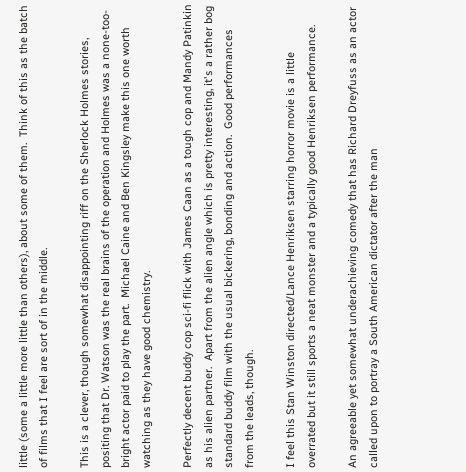little (some a little more little than others), about some of them.  Think of this as the batch of films that I feel are sort of in the middle.

This is a clever, though somewhat disappointing riff on the Sherlock Holmes stories, positing that Dr. Watson was the real brains of the operation and Holmes was a none-too-bright actor paid to play the part.  Michael Caine and Ben Kingsley make this one worth watching as they have good chemistry.

Perfectly decent buddy cop sci-fi flick with James Caan as a tough cop and Mandy Patinkin as his alien partner.  Apart from the alien angle which is pretty interesting, it's a rather bog standard buddy film with the usual bickering, bonding and action.  Good performances from the leads, though.

I feel this Stan Winston directed/Lance Henriksen starring horror movie is a little overrated but it still sports a neat monster and a typically good Henriksen performance.

An agreeable yet somewhat underachieving comedy that has Richard Dreyfuss as an actor called upon to portray a South American dictator after the man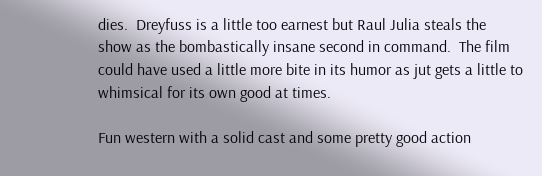dies.  Dreyfuss is a little too earnest but Raul Julia steals the show as the bombastically insane second in command.  The film could have used a little more bite in its humor as jut gets a little to whimsical for its own good at times.

Fun western with a solid cast and some pretty good action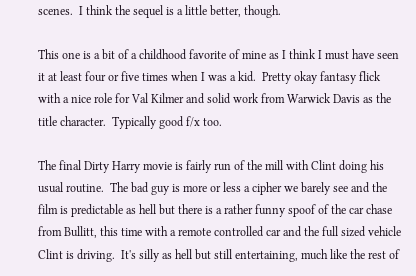scenes.  I think the sequel is a little better, though.

This one is a bit of a childhood favorite of mine as I think I must have seen it at least four or five times when I was a kid.  Pretty okay fantasy flick with a nice role for Val Kilmer and solid work from Warwick Davis as the title character.  Typically good f/x too.

The final Dirty Harry movie is fairly run of the mill with Clint doing his usual routine.  The bad guy is more or less a cipher we barely see and the film is predictable as hell but there is a rather funny spoof of the car chase from Bullitt, this time with a remote controlled car and the full sized vehicle Clint is driving.  It's silly as hell but still entertaining, much like the rest of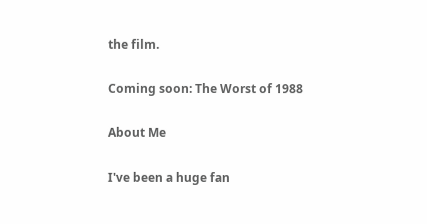the film.

Coming soon: The Worst of 1988

About Me

I've been a huge fan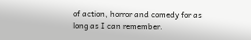of action, horror and comedy for as long as I can remember.